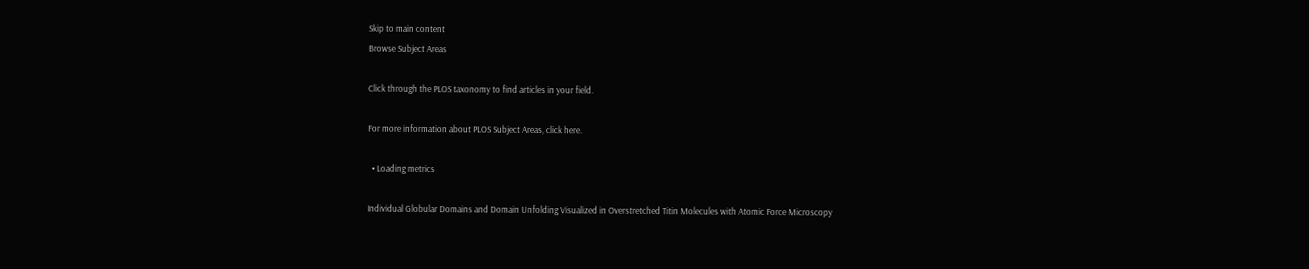Skip to main content
Browse Subject Areas

Click through the PLOS taxonomy to find articles in your field.

For more information about PLOS Subject Areas, click here.

  • Loading metrics

Individual Globular Domains and Domain Unfolding Visualized in Overstretched Titin Molecules with Atomic Force Microscopy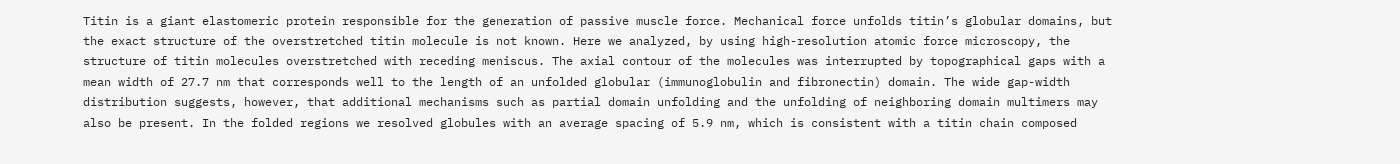Titin is a giant elastomeric protein responsible for the generation of passive muscle force. Mechanical force unfolds titin’s globular domains, but the exact structure of the overstretched titin molecule is not known. Here we analyzed, by using high-resolution atomic force microscopy, the structure of titin molecules overstretched with receding meniscus. The axial contour of the molecules was interrupted by topographical gaps with a mean width of 27.7 nm that corresponds well to the length of an unfolded globular (immunoglobulin and fibronectin) domain. The wide gap-width distribution suggests, however, that additional mechanisms such as partial domain unfolding and the unfolding of neighboring domain multimers may also be present. In the folded regions we resolved globules with an average spacing of 5.9 nm, which is consistent with a titin chain composed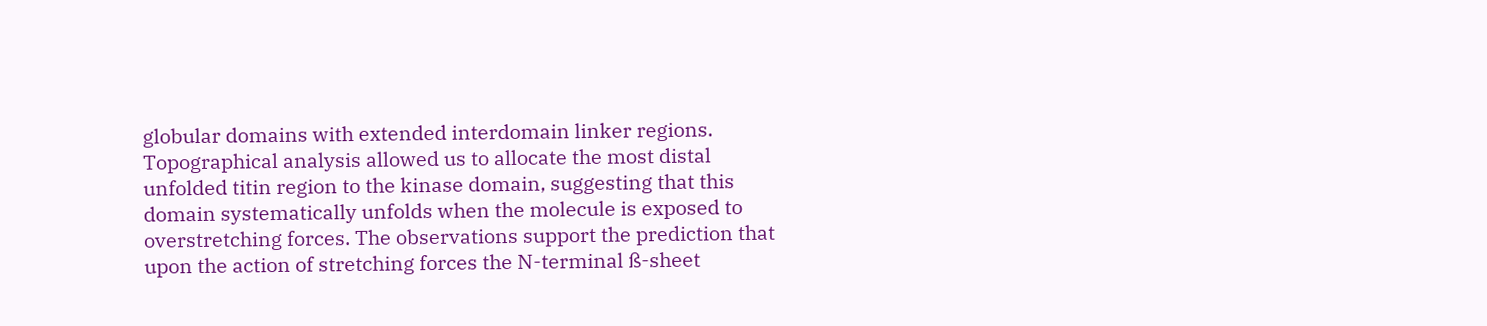globular domains with extended interdomain linker regions. Topographical analysis allowed us to allocate the most distal unfolded titin region to the kinase domain, suggesting that this domain systematically unfolds when the molecule is exposed to overstretching forces. The observations support the prediction that upon the action of stretching forces the N-terminal ß-sheet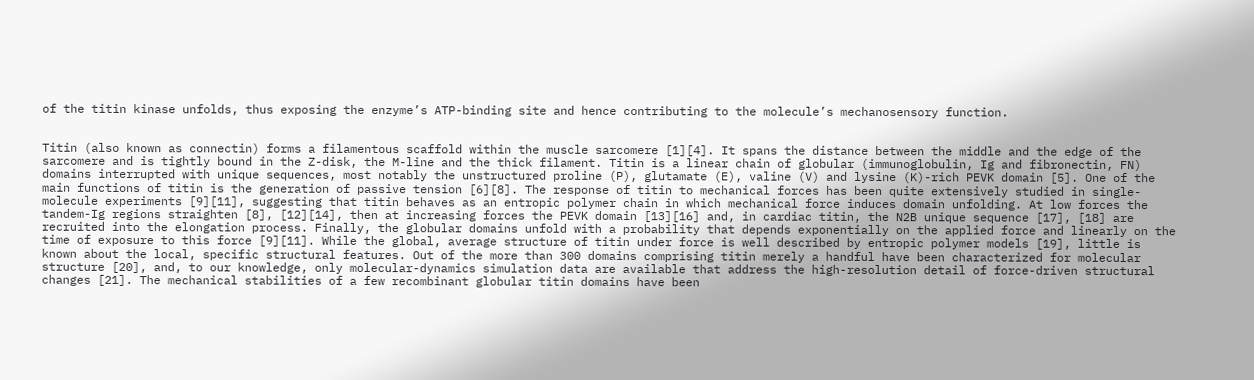of the titin kinase unfolds, thus exposing the enzyme’s ATP-binding site and hence contributing to the molecule’s mechanosensory function.


Titin (also known as connectin) forms a filamentous scaffold within the muscle sarcomere [1][4]. It spans the distance between the middle and the edge of the sarcomere and is tightly bound in the Z-disk, the M-line and the thick filament. Titin is a linear chain of globular (immunoglobulin, Ig and fibronectin, FN) domains interrupted with unique sequences, most notably the unstructured proline (P), glutamate (E), valine (V) and lysine (K)-rich PEVK domain [5]. One of the main functions of titin is the generation of passive tension [6][8]. The response of titin to mechanical forces has been quite extensively studied in single-molecule experiments [9][11], suggesting that titin behaves as an entropic polymer chain in which mechanical force induces domain unfolding. At low forces the tandem-Ig regions straighten [8], [12][14], then at increasing forces the PEVK domain [13][16] and, in cardiac titin, the N2B unique sequence [17], [18] are recruited into the elongation process. Finally, the globular domains unfold with a probability that depends exponentially on the applied force and linearly on the time of exposure to this force [9][11]. While the global, average structure of titin under force is well described by entropic polymer models [19], little is known about the local, specific structural features. Out of the more than 300 domains comprising titin merely a handful have been characterized for molecular structure [20], and, to our knowledge, only molecular-dynamics simulation data are available that address the high-resolution detail of force-driven structural changes [21]. The mechanical stabilities of a few recombinant globular titin domains have been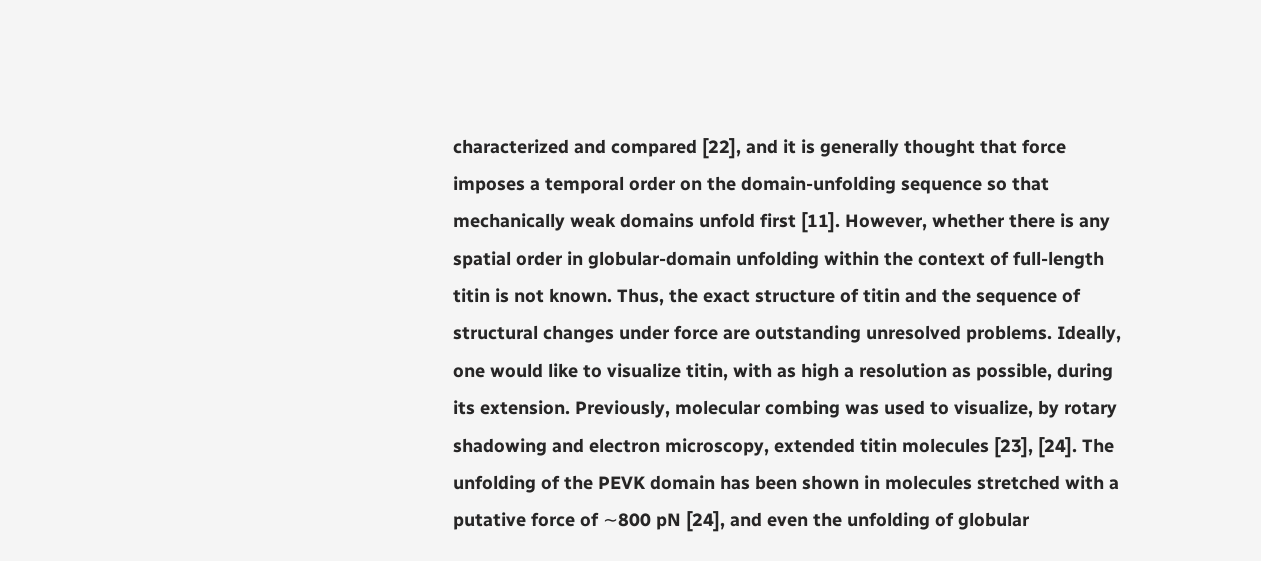characterized and compared [22], and it is generally thought that force imposes a temporal order on the domain-unfolding sequence so that mechanically weak domains unfold first [11]. However, whether there is any spatial order in globular-domain unfolding within the context of full-length titin is not known. Thus, the exact structure of titin and the sequence of structural changes under force are outstanding unresolved problems. Ideally, one would like to visualize titin, with as high a resolution as possible, during its extension. Previously, molecular combing was used to visualize, by rotary shadowing and electron microscopy, extended titin molecules [23], [24]. The unfolding of the PEVK domain has been shown in molecules stretched with a putative force of ∼800 pN [24], and even the unfolding of globular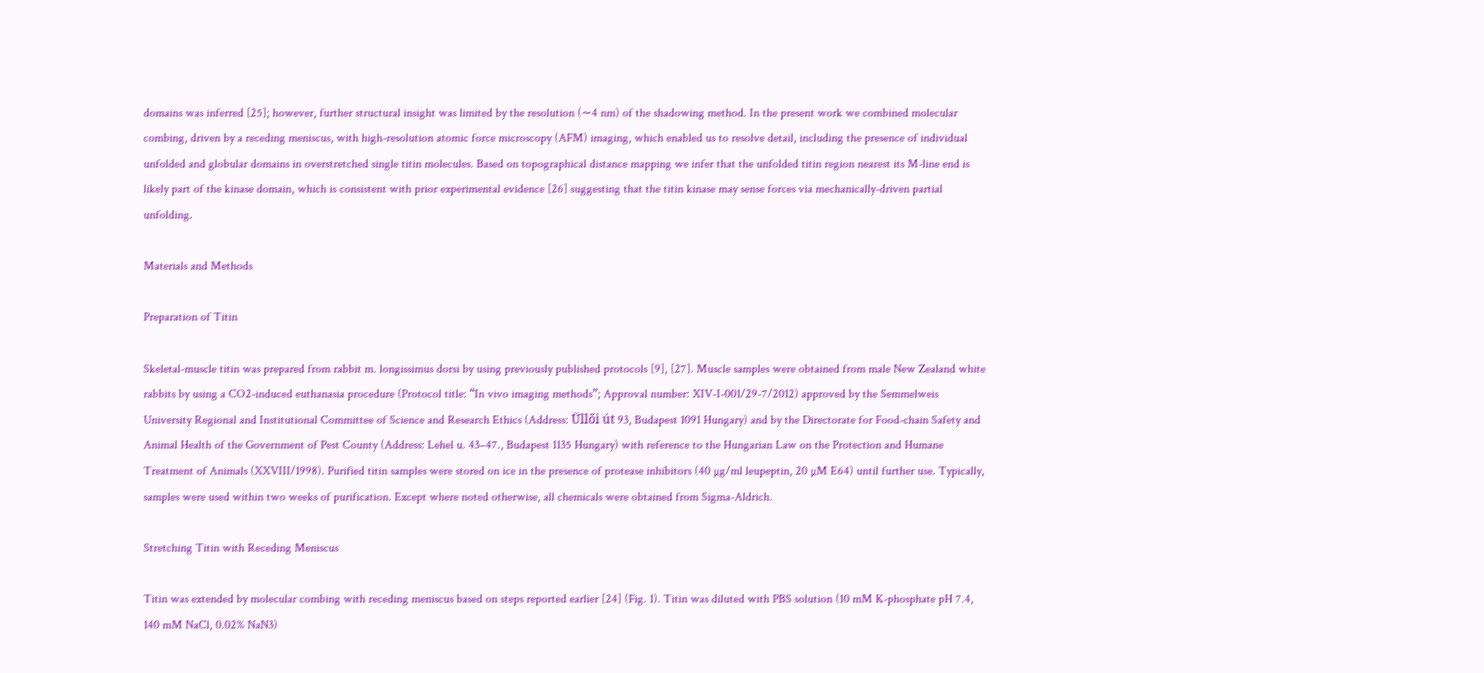domains was inferred [25]; however, further structural insight was limited by the resolution (∼4 nm) of the shadowing method. In the present work we combined molecular combing, driven by a receding meniscus, with high-resolution atomic force microscopy (AFM) imaging, which enabled us to resolve detail, including the presence of individual unfolded and globular domains in overstretched single titin molecules. Based on topographical distance mapping we infer that the unfolded titin region nearest its M-line end is likely part of the kinase domain, which is consistent with prior experimental evidence [26] suggesting that the titin kinase may sense forces via mechanically-driven partial unfolding.

Materials and Methods

Preparation of Titin

Skeletal-muscle titin was prepared from rabbit m. longissimus dorsi by using previously published protocols [9], [27]. Muscle samples were obtained from male New Zealand white rabbits by using a CO2-induced euthanasia procedure (Protocol title: “In vivo imaging methods”; Approval number: XIV-I-001/29-7/2012) approved by the Semmelweis University Regional and Institutional Committee of Science and Research Ethics (Address: Üllői út 93, Budapest 1091 Hungary) and by the Directorate for Food-chain Safety and Animal Health of the Government of Pest County (Address: Lehel u. 43–47., Budapest 1135 Hungary) with reference to the Hungarian Law on the Protection and Humane Treatment of Animals (XXVIII/1998). Purified titin samples were stored on ice in the presence of protease inhibitors (40 µg/ml leupeptin, 20 µM E64) until further use. Typically, samples were used within two weeks of purification. Except where noted otherwise, all chemicals were obtained from Sigma-Aldrich.

Stretching Titin with Receding Meniscus

Titin was extended by molecular combing with receding meniscus based on steps reported earlier [24] (Fig. 1). Titin was diluted with PBS solution (10 mM K-phosphate pH 7.4, 140 mM NaCl, 0.02% NaN3)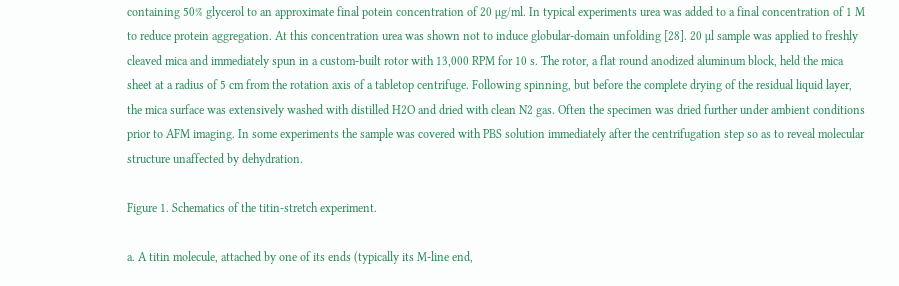containing 50% glycerol to an approximate final potein concentration of 20 µg/ml. In typical experiments urea was added to a final concentration of 1 M to reduce protein aggregation. At this concentration urea was shown not to induce globular-domain unfolding [28]. 20 µl sample was applied to freshly cleaved mica and immediately spun in a custom-built rotor with 13,000 RPM for 10 s. The rotor, a flat round anodized aluminum block, held the mica sheet at a radius of 5 cm from the rotation axis of a tabletop centrifuge. Following spinning, but before the complete drying of the residual liquid layer, the mica surface was extensively washed with distilled H2O and dried with clean N2 gas. Often the specimen was dried further under ambient conditions prior to AFM imaging. In some experiments the sample was covered with PBS solution immediately after the centrifugation step so as to reveal molecular structure unaffected by dehydration.

Figure 1. Schematics of the titin-stretch experiment.

a. A titin molecule, attached by one of its ends (typically its M-line end,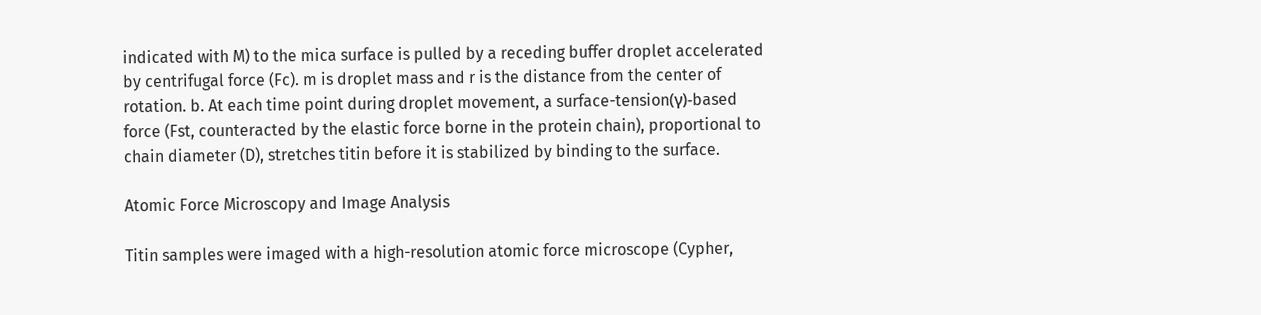indicated with M) to the mica surface is pulled by a receding buffer droplet accelerated by centrifugal force (Fc). m is droplet mass and r is the distance from the center of rotation. b. At each time point during droplet movement, a surface-tension(γ)-based force (Fst, counteracted by the elastic force borne in the protein chain), proportional to chain diameter (D), stretches titin before it is stabilized by binding to the surface.

Atomic Force Microscopy and Image Analysis

Titin samples were imaged with a high-resolution atomic force microscope (Cypher,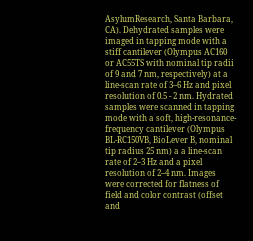AsylumResearch, Santa Barbara, CA). Dehydrated samples were imaged in tapping mode with a stiff cantilever (Olympus AC160 or AC55TS with nominal tip radii of 9 and 7 nm, respectively) at a line-scan rate of 3–6 Hz and pixel resolution of 0.5 - 2 nm. Hydrated samples were scanned in tapping mode with a soft, high-resonance-frequency cantilever (Olympus BL-RC150VB, BioLever B, nominal tip radius 25 nm) a a line-scan rate of 2–3 Hz and a pixel resolution of 2–4 nm. Images were corrected for flatness of field and color contrast (offset and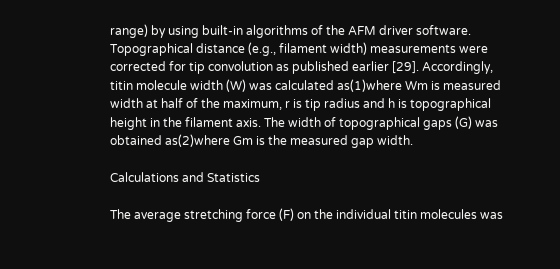range) by using built-in algorithms of the AFM driver software. Topographical distance (e.g., filament width) measurements were corrected for tip convolution as published earlier [29]. Accordingly, titin molecule width (W) was calculated as(1)where Wm is measured width at half of the maximum, r is tip radius and h is topographical height in the filament axis. The width of topographical gaps (G) was obtained as(2)where Gm is the measured gap width.

Calculations and Statistics

The average stretching force (F) on the individual titin molecules was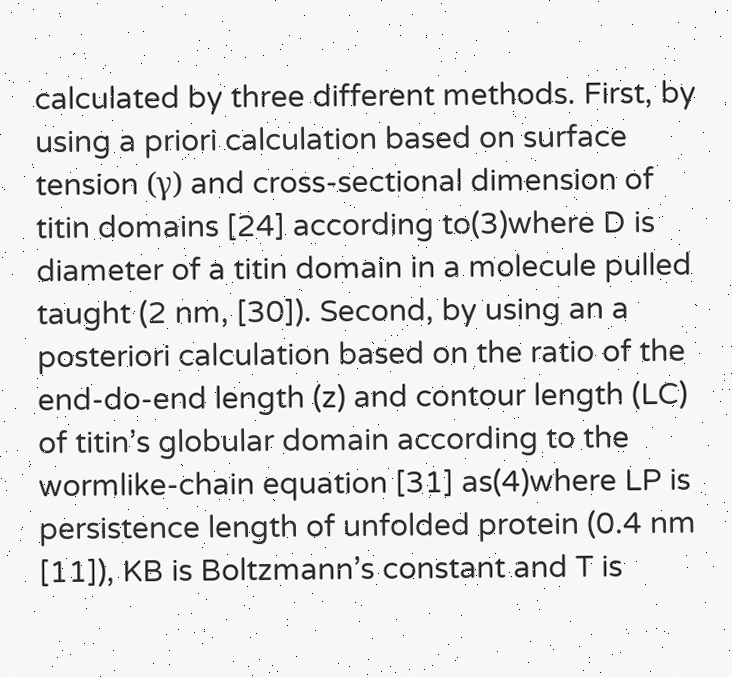calculated by three different methods. First, by using a priori calculation based on surface tension (γ) and cross-sectional dimension of titin domains [24] according to(3)where D is diameter of a titin domain in a molecule pulled taught (2 nm, [30]). Second, by using an a posteriori calculation based on the ratio of the end-do-end length (z) and contour length (LC) of titin’s globular domain according to the wormlike-chain equation [31] as(4)where LP is persistence length of unfolded protein (0.4 nm [11]), KB is Boltzmann’s constant and T is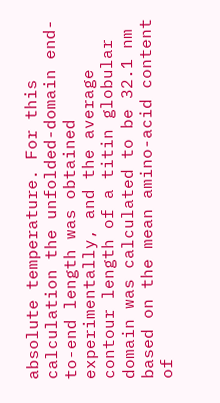absolute temperature. For this calculation the unfolded-domain end-to-end length was obtained experimentally, and the average contour length of a titin globular domain was calculated to be 32.1 nm based on the mean amino-acid content of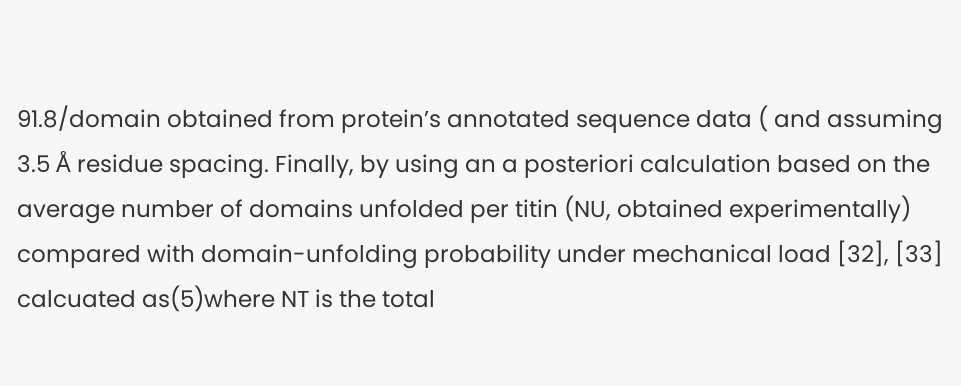91.8/domain obtained from protein’s annotated sequence data ( and assuming 3.5 Å residue spacing. Finally, by using an a posteriori calculation based on the average number of domains unfolded per titin (NU, obtained experimentally) compared with domain-unfolding probability under mechanical load [32], [33] calcuated as(5)where NT is the total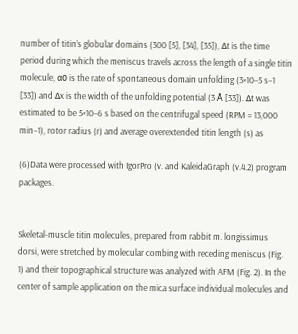number of titin’s globular domains (300 [5], [34], [35]), Δt is the time period during which the meniscus travels across the length of a single titin molecule, α0 is the rate of spontaneous domain unfolding (3×10−5 s−1 [33]) and Δx is the width of the unfolding potential (3 Å [33]). Δt was estimated to be 5×10−6 s based on the centrifugal speed (RPM = 13,000 min−1), rotor radius (r) and average overextended titin length (s) as

(6)Data were processed with IgorPro (v. and KaleidaGraph (v.4.2) program packages.


Skeletal-muscle titin molecules, prepared from rabbit m. longissimus dorsi, were stretched by molecular combing with receding meniscus (Fig. 1) and their topographical structure was analyzed with AFM (Fig. 2). In the center of sample application on the mica surface individual molecules and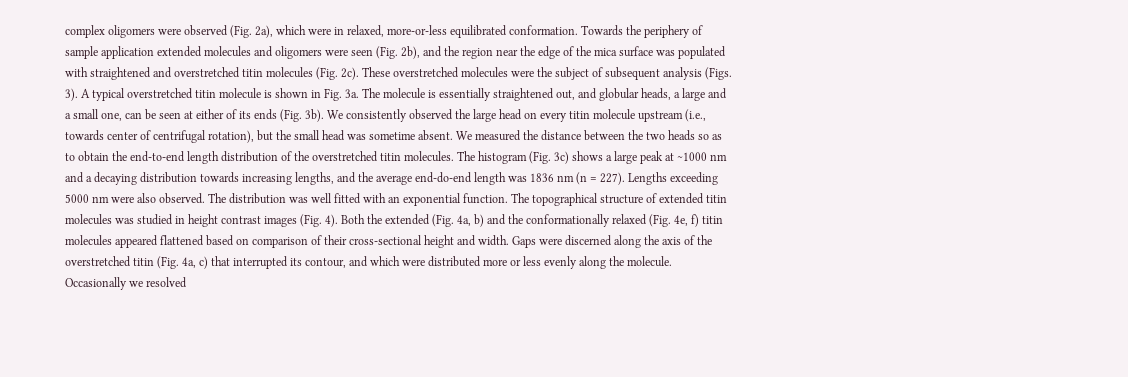complex oligomers were observed (Fig. 2a), which were in relaxed, more-or-less equilibrated conformation. Towards the periphery of sample application extended molecules and oligomers were seen (Fig. 2b), and the region near the edge of the mica surface was populated with straightened and overstretched titin molecules (Fig. 2c). These overstretched molecules were the subject of subsequent analysis (Figs. 3). A typical overstretched titin molecule is shown in Fig. 3a. The molecule is essentially straightened out, and globular heads, a large and a small one, can be seen at either of its ends (Fig. 3b). We consistently observed the large head on every titin molecule upstream (i.e., towards center of centrifugal rotation), but the small head was sometime absent. We measured the distance between the two heads so as to obtain the end-to-end length distribution of the overstretched titin molecules. The histogram (Fig. 3c) shows a large peak at ∼1000 nm and a decaying distribution towards increasing lengths, and the average end-do-end length was 1836 nm (n = 227). Lengths exceeding 5000 nm were also observed. The distribution was well fitted with an exponential function. The topographical structure of extended titin molecules was studied in height contrast images (Fig. 4). Both the extended (Fig. 4a, b) and the conformationally relaxed (Fig. 4e, f) titin molecules appeared flattened based on comparison of their cross-sectional height and width. Gaps were discerned along the axis of the overstretched titin (Fig. 4a, c) that interrupted its contour, and which were distributed more or less evenly along the molecule. Occasionally we resolved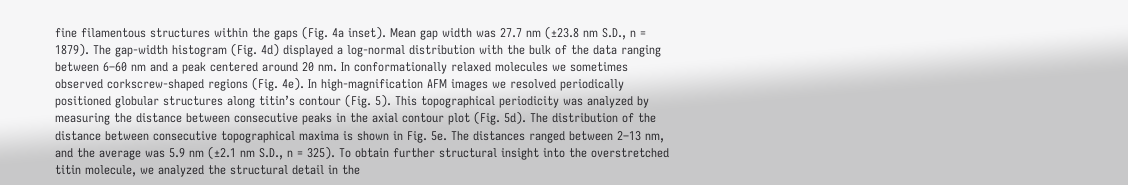fine filamentous structures within the gaps (Fig. 4a inset). Mean gap width was 27.7 nm (±23.8 nm S.D., n = 1879). The gap-width histogram (Fig. 4d) displayed a log-normal distribution with the bulk of the data ranging between 6–60 nm and a peak centered around 20 nm. In conformationally relaxed molecules we sometimes observed corkscrew-shaped regions (Fig. 4e). In high-magnification AFM images we resolved periodically positioned globular structures along titin’s contour (Fig. 5). This topographical periodicity was analyzed by measuring the distance between consecutive peaks in the axial contour plot (Fig. 5d). The distribution of the distance between consecutive topographical maxima is shown in Fig. 5e. The distances ranged between 2–13 nm, and the average was 5.9 nm (±2.1 nm S.D., n = 325). To obtain further structural insight into the overstretched titin molecule, we analyzed the structural detail in the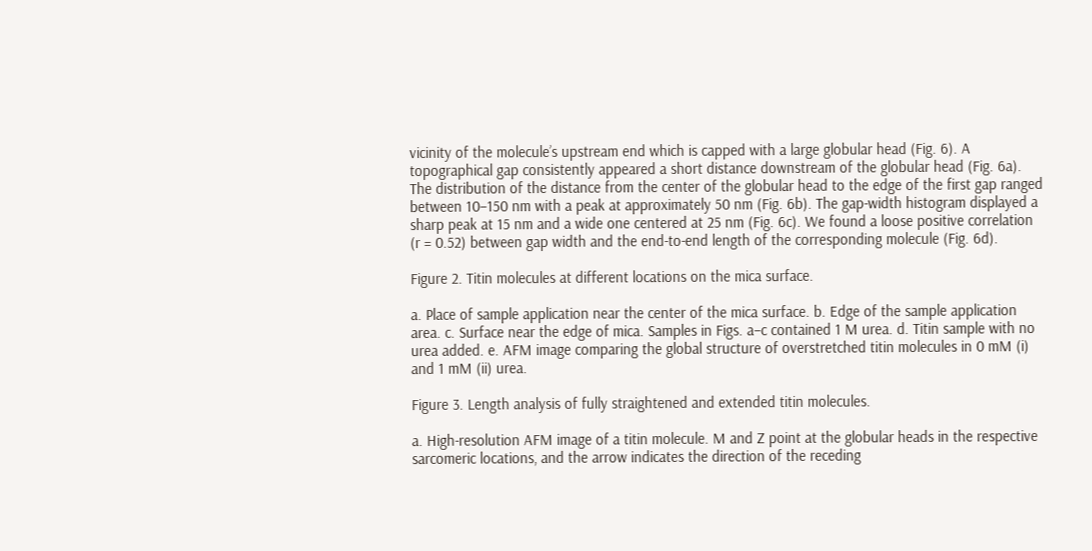vicinity of the molecule’s upstream end which is capped with a large globular head (Fig. 6). A topographical gap consistently appeared a short distance downstream of the globular head (Fig. 6a). The distribution of the distance from the center of the globular head to the edge of the first gap ranged between 10–150 nm with a peak at approximately 50 nm (Fig. 6b). The gap-width histogram displayed a sharp peak at 15 nm and a wide one centered at 25 nm (Fig. 6c). We found a loose positive correlation (r = 0.52) between gap width and the end-to-end length of the corresponding molecule (Fig. 6d).

Figure 2. Titin molecules at different locations on the mica surface.

a. Place of sample application near the center of the mica surface. b. Edge of the sample application area. c. Surface near the edge of mica. Samples in Figs. a–c contained 1 M urea. d. Titin sample with no urea added. e. AFM image comparing the global structure of overstretched titin molecules in 0 mM (i) and 1 mM (ii) urea.

Figure 3. Length analysis of fully straightened and extended titin molecules.

a. High-resolution AFM image of a titin molecule. M and Z point at the globular heads in the respective sarcomeric locations, and the arrow indicates the direction of the receding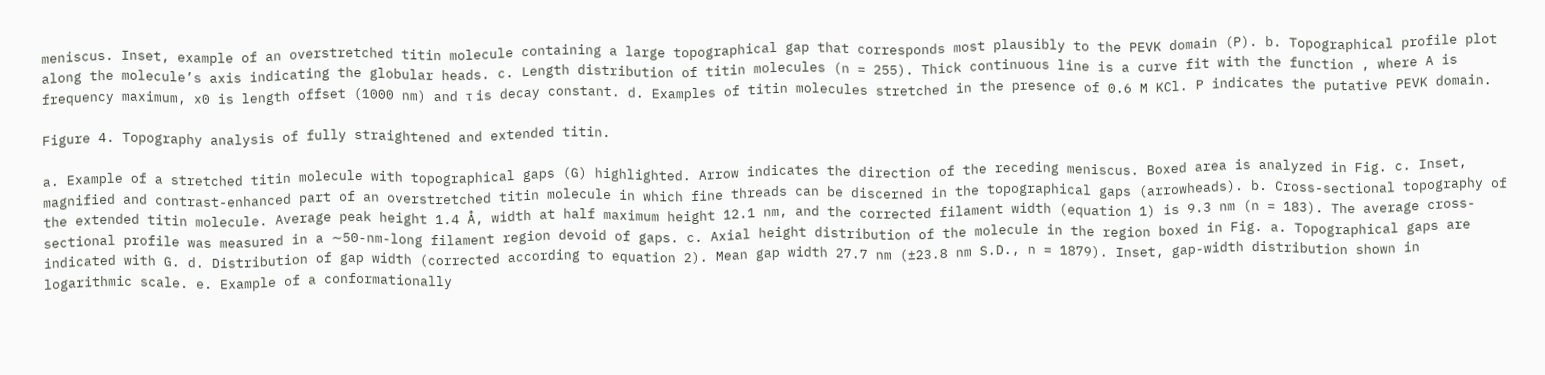meniscus. Inset, example of an overstretched titin molecule containing a large topographical gap that corresponds most plausibly to the PEVK domain (P). b. Topographical profile plot along the molecule’s axis indicating the globular heads. c. Length distribution of titin molecules (n = 255). Thick continuous line is a curve fit with the function , where A is frequency maximum, x0 is length offset (1000 nm) and τ is decay constant. d. Examples of titin molecules stretched in the presence of 0.6 M KCl. P indicates the putative PEVK domain.

Figure 4. Topography analysis of fully straightened and extended titin.

a. Example of a stretched titin molecule with topographical gaps (G) highlighted. Arrow indicates the direction of the receding meniscus. Boxed area is analyzed in Fig. c. Inset, magnified and contrast-enhanced part of an overstretched titin molecule in which fine threads can be discerned in the topographical gaps (arrowheads). b. Cross-sectional topography of the extended titin molecule. Average peak height 1.4 Å, width at half maximum height 12.1 nm, and the corrected filament width (equation 1) is 9.3 nm (n = 183). The average cross-sectional profile was measured in a ∼50-nm-long filament region devoid of gaps. c. Axial height distribution of the molecule in the region boxed in Fig. a. Topographical gaps are indicated with G. d. Distribution of gap width (corrected according to equation 2). Mean gap width 27.7 nm (±23.8 nm S.D., n = 1879). Inset, gap-width distribution shown in logarithmic scale. e. Example of a conformationally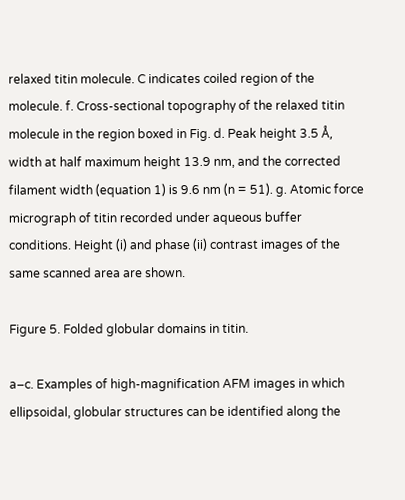relaxed titin molecule. C indicates coiled region of the molecule. f. Cross-sectional topography of the relaxed titin molecule in the region boxed in Fig. d. Peak height 3.5 Å, width at half maximum height 13.9 nm, and the corrected filament width (equation 1) is 9.6 nm (n = 51). g. Atomic force micrograph of titin recorded under aqueous buffer conditions. Height (i) and phase (ii) contrast images of the same scanned area are shown.

Figure 5. Folded globular domains in titin.

a–c. Examples of high-magnification AFM images in which ellipsoidal, globular structures can be identified along the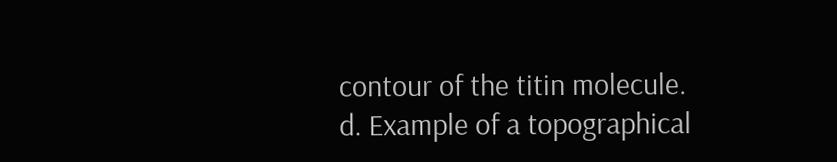contour of the titin molecule. d. Example of a topographical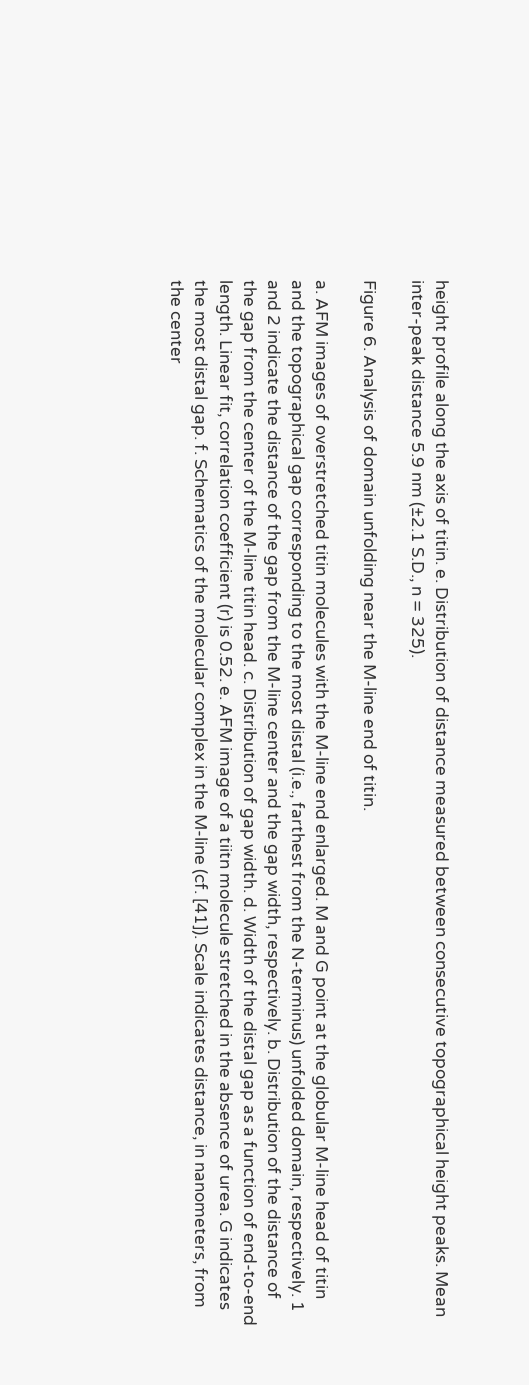height profile along the axis of titin. e. Distribution of distance measured between consecutive topographical height peaks. Mean inter-peak distance 5.9 nm (±2.1 S.D., n = 325).

Figure 6. Analysis of domain unfolding near the M-line end of titin.

a. AFM images of overstretched titin molecules with the M-line end enlarged. M and G point at the globular M-line head of titin and the topographical gap corresponding to the most distal (i.e., farthest from the N-terminus) unfolded domain, respectively. 1 and 2 indicate the distance of the gap from the M-line center and the gap width, respectively. b. Distribution of the distance of the gap from the center of the M-line titin head. c. Distribution of gap width. d. Width of the distal gap as a function of end-to-end length. Linear fit, correlation coefficient (r) is 0.52. e. AFM image of a tiitn molecule stretched in the absence of urea. G indicates the most distal gap. f. Schematics of the molecular complex in the M-line (cf. [41]). Scale indicates distance, in nanometers, from the center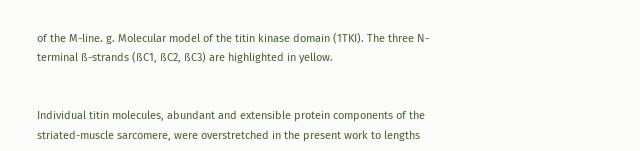of the M-line. g. Molecular model of the titin kinase domain (1TKI). The three N-terminal ß-strands (ßC1, ßC2, ßC3) are highlighted in yellow.


Individual titin molecules, abundant and extensible protein components of the striated-muscle sarcomere, were overstretched in the present work to lengths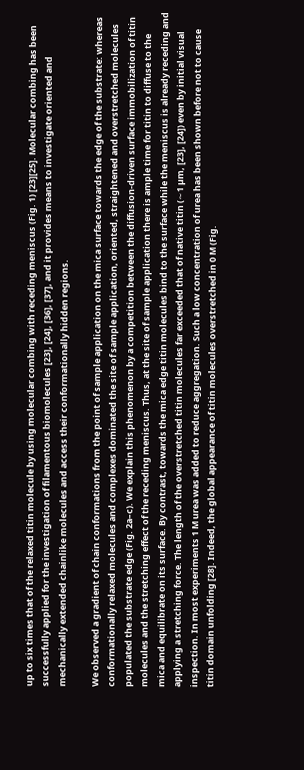up to six times that of the relaxed titin molecule by using molecular combing with receding meniscus (Fig. 1) [23][25]. Molecular combing has been successfully applied for the investigation of filamentous biomolecules [23], [24], [36], [37], and it provides means to investigate oriented and mechanically extended chainlike molecules and access their conformationally hidden regions.

We observed a gradient of chain conformations from the point of sample application on the mica surface towards the edge of the substrate: whereas conformationally relaxed molecules and complexes dominated the site of sample application, oriented, straightened and overstretched molecules populated the substrate edge (Fig. 2a–c). We explain this phenomenon by a competition between the diffusion-driven surface immobilization of titin molecules and the stretching effect of the receding meniscus. Thus, at the site of sample application there is ample time for titin to diffuse to the mica and equilibrate on its surface. By contrast, towards the mica edge titin molecules bind to the surface while the meniscus is already receding and applying a stretching force. The length of the overstretched titin molecules far exceeded that of native titin (∼1 µm, [23], [24]) even by initial visual inspection. In most experiments 1 M urea was added to reduce aggregation. Such a low concentration of urea has been shown before not to cause titin domain unfolding [28]. Indeed, the global appearance of titin molecules overstretched in 0 M (Fig.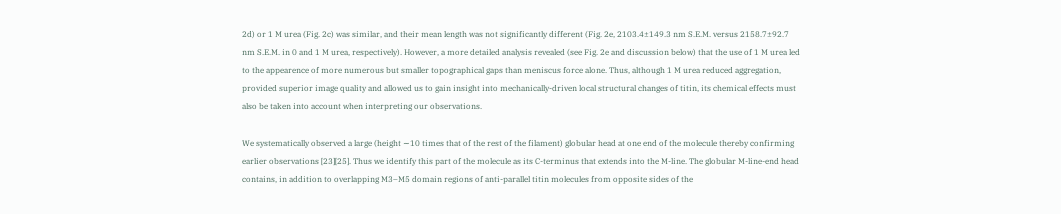2d) or 1 M urea (Fig. 2c) was similar, and their mean length was not significantly different (Fig. 2e, 2103.4±149.3 nm S.E.M. versus 2158.7±92.7 nm S.E.M. in 0 and 1 M urea, respectively). However, a more detailed analysis revealed (see Fig. 2e and discussion below) that the use of 1 M urea led to the appearence of more numerous but smaller topographical gaps than meniscus force alone. Thus, although 1 M urea reduced aggregation, provided superior image quality and allowed us to gain insight into mechanically-driven local structural changes of titin, its chemical effects must also be taken into account when interpreting our observations.

We systematically observed a large (height ∼10 times that of the rest of the filament) globular head at one end of the molecule thereby confirming earlier observations [23][25]. Thus we identify this part of the molecule as its C-terminus that extends into the M-line. The globular M-line-end head contains, in addition to overlapping M3–M5 domain regions of anti-parallel titin molecules from opposite sides of the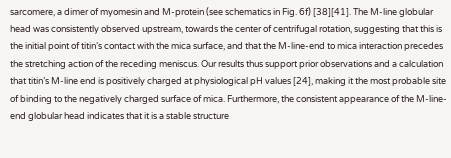sarcomere, a dimer of myomesin and M-protein (see schematics in Fig. 6f) [38][41]. The M-line globular head was consistently observed upstream, towards the center of centrifugal rotation, suggesting that this is the initial point of titin’s contact with the mica surface, and that the M-line-end to mica interaction precedes the stretching action of the receding meniscus. Our results thus support prior observations and a calculation that titin’s M-line end is positively charged at physiological pH values [24], making it the most probable site of binding to the negatively charged surface of mica. Furthermore, the consistent appearance of the M-line-end globular head indicates that it is a stable structure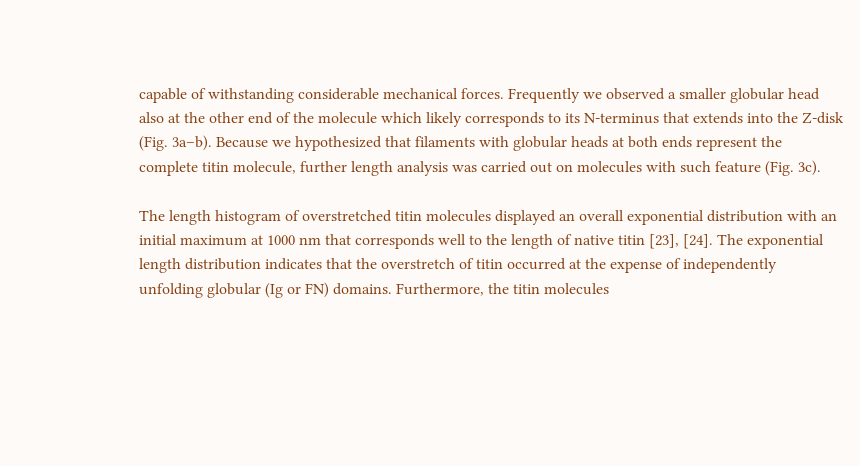capable of withstanding considerable mechanical forces. Frequently we observed a smaller globular head also at the other end of the molecule which likely corresponds to its N-terminus that extends into the Z-disk (Fig. 3a–b). Because we hypothesized that filaments with globular heads at both ends represent the complete titin molecule, further length analysis was carried out on molecules with such feature (Fig. 3c).

The length histogram of overstretched titin molecules displayed an overall exponential distribution with an initial maximum at 1000 nm that corresponds well to the length of native titin [23], [24]. The exponential length distribution indicates that the overstretch of titin occurred at the expense of independently unfolding globular (Ig or FN) domains. Furthermore, the titin molecules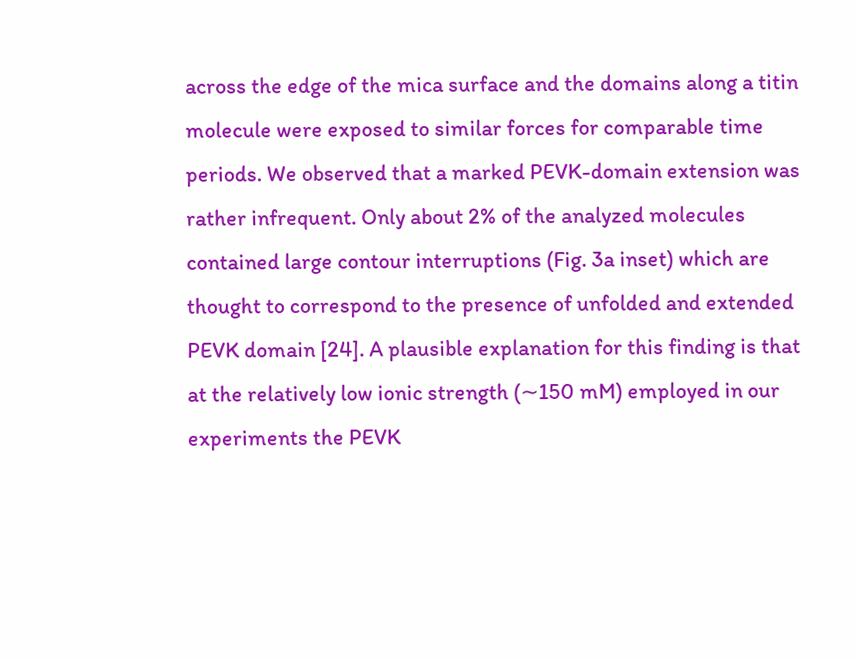across the edge of the mica surface and the domains along a titin molecule were exposed to similar forces for comparable time periods. We observed that a marked PEVK-domain extension was rather infrequent. Only about 2% of the analyzed molecules contained large contour interruptions (Fig. 3a inset) which are thought to correspond to the presence of unfolded and extended PEVK domain [24]. A plausible explanation for this finding is that at the relatively low ionic strength (∼150 mM) employed in our experiments the PEVK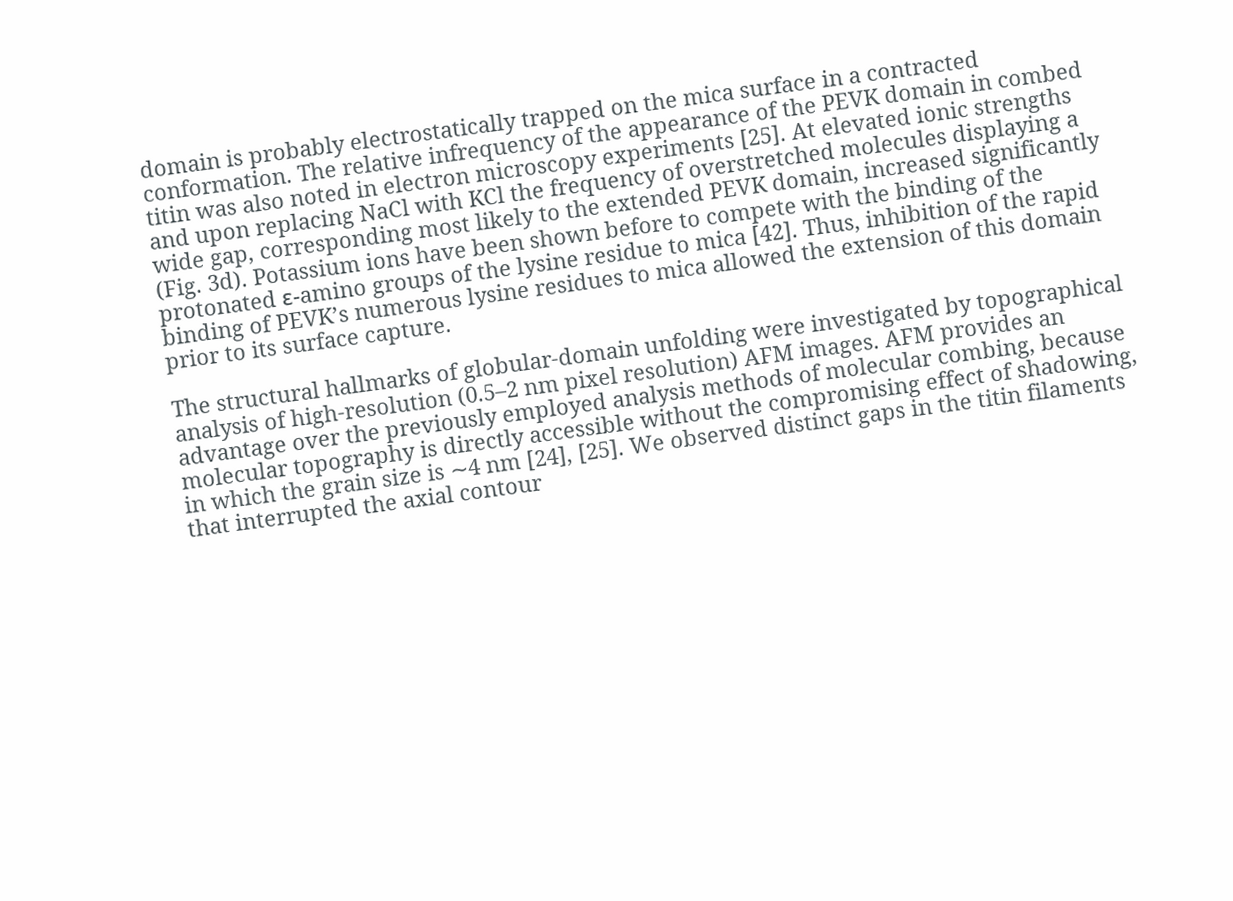domain is probably electrostatically trapped on the mica surface in a contracted conformation. The relative infrequency of the appearance of the PEVK domain in combed titin was also noted in electron microscopy experiments [25]. At elevated ionic strengths and upon replacing NaCl with KCl the frequency of overstretched molecules displaying a wide gap, corresponding most likely to the extended PEVK domain, increased significantly (Fig. 3d). Potassium ions have been shown before to compete with the binding of the protonated ε-amino groups of the lysine residue to mica [42]. Thus, inhibition of the rapid binding of PEVK’s numerous lysine residues to mica allowed the extension of this domain prior to its surface capture.

The structural hallmarks of globular-domain unfolding were investigated by topographical analysis of high-resolution (0.5–2 nm pixel resolution) AFM images. AFM provides an advantage over the previously employed analysis methods of molecular combing, because molecular topography is directly accessible without the compromising effect of shadowing, in which the grain size is ∼4 nm [24], [25]. We observed distinct gaps in the titin filaments that interrupted the axial contour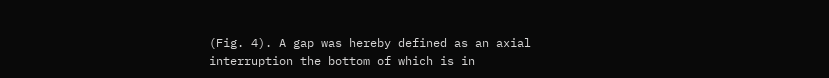(Fig. 4). A gap was hereby defined as an axial interruption the bottom of which is in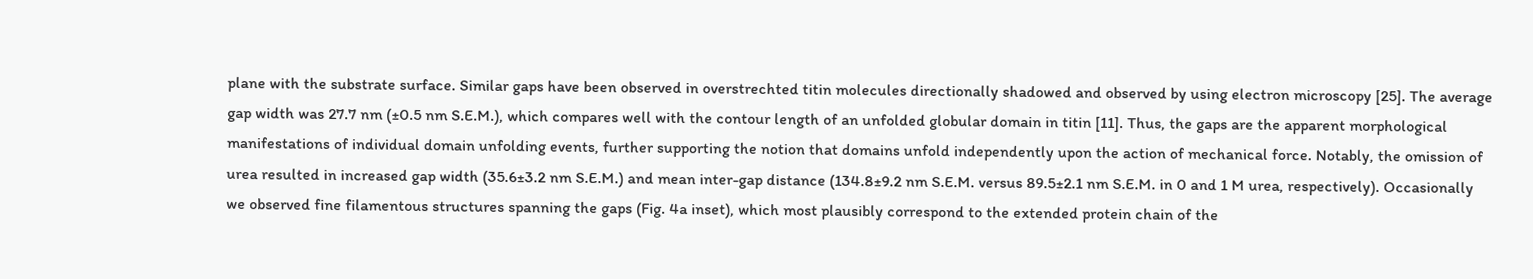plane with the substrate surface. Similar gaps have been observed in overstrechted titin molecules directionally shadowed and observed by using electron microscopy [25]. The average gap width was 27.7 nm (±0.5 nm S.E.M.), which compares well with the contour length of an unfolded globular domain in titin [11]. Thus, the gaps are the apparent morphological manifestations of individual domain unfolding events, further supporting the notion that domains unfold independently upon the action of mechanical force. Notably, the omission of urea resulted in increased gap width (35.6±3.2 nm S.E.M.) and mean inter-gap distance (134.8±9.2 nm S.E.M. versus 89.5±2.1 nm S.E.M. in 0 and 1 M urea, respectively). Occasionally we observed fine filamentous structures spanning the gaps (Fig. 4a inset), which most plausibly correspond to the extended protein chain of the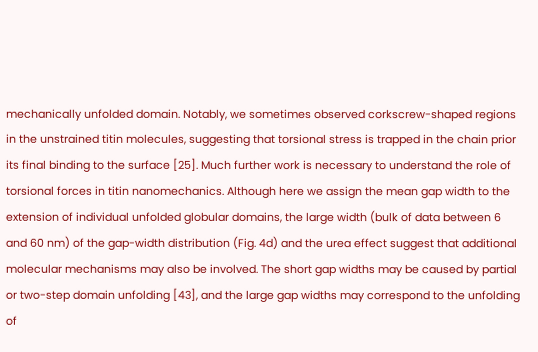mechanically unfolded domain. Notably, we sometimes observed corkscrew-shaped regions in the unstrained titin molecules, suggesting that torsional stress is trapped in the chain prior its final binding to the surface [25]. Much further work is necessary to understand the role of torsional forces in titin nanomechanics. Although here we assign the mean gap width to the extension of individual unfolded globular domains, the large width (bulk of data between 6 and 60 nm) of the gap-width distribution (Fig. 4d) and the urea effect suggest that additional molecular mechanisms may also be involved. The short gap widths may be caused by partial or two-step domain unfolding [43], and the large gap widths may correspond to the unfolding of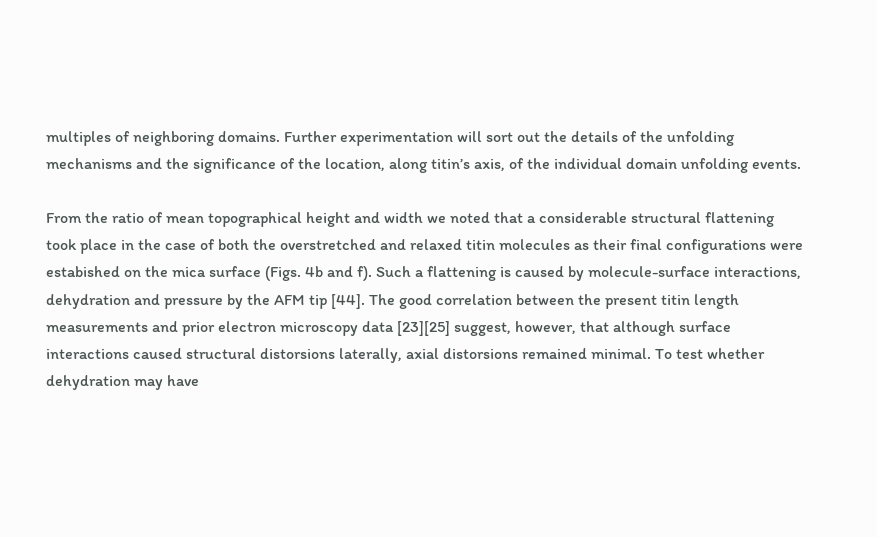multiples of neighboring domains. Further experimentation will sort out the details of the unfolding mechanisms and the significance of the location, along titin’s axis, of the individual domain unfolding events.

From the ratio of mean topographical height and width we noted that a considerable structural flattening took place in the case of both the overstretched and relaxed titin molecules as their final configurations were estabished on the mica surface (Figs. 4b and f). Such a flattening is caused by molecule-surface interactions, dehydration and pressure by the AFM tip [44]. The good correlation between the present titin length measurements and prior electron microscopy data [23][25] suggest, however, that although surface interactions caused structural distorsions laterally, axial distorsions remained minimal. To test whether dehydration may have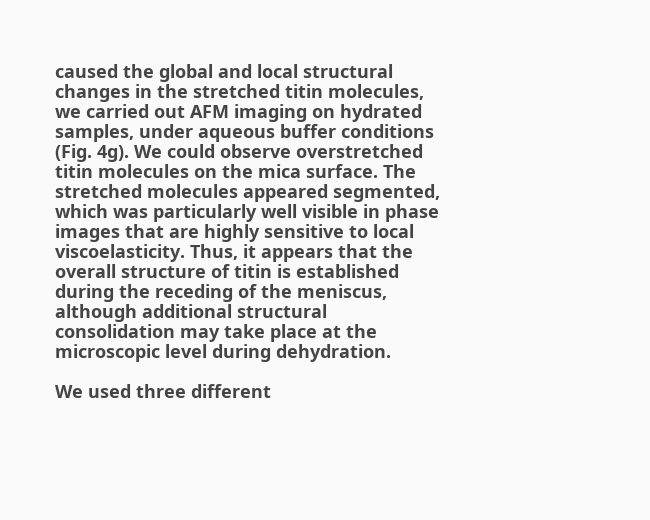caused the global and local structural changes in the stretched titin molecules, we carried out AFM imaging on hydrated samples, under aqueous buffer conditions (Fig. 4g). We could observe overstretched titin molecules on the mica surface. The stretched molecules appeared segmented, which was particularly well visible in phase images that are highly sensitive to local viscoelasticity. Thus, it appears that the overall structure of titin is established during the receding of the meniscus, although additional structural consolidation may take place at the microscopic level during dehydration.

We used three different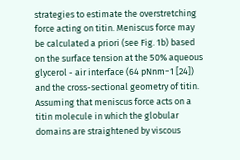strategies to estimate the overstretching force acting on titin. Meniscus force may be calculated a priori (see Fig. 1b) based on the surface tension at the 50% aqueous glycerol - air interface (64 pNnm−1 [24]) and the cross-sectional geometry of titin. Assuming that meniscus force acts on a titin molecule in which the globular domains are straightened by viscous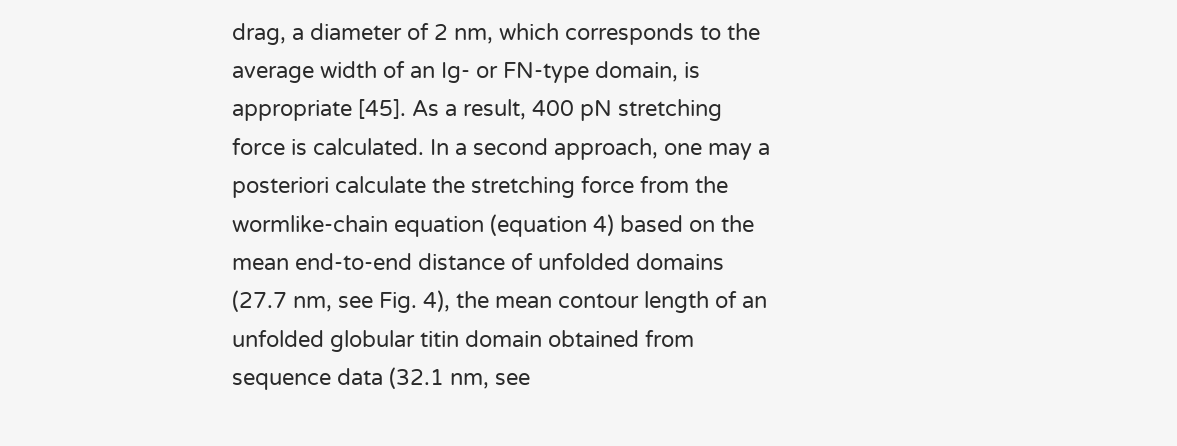drag, a diameter of 2 nm, which corresponds to the average width of an Ig- or FN-type domain, is appropriate [45]. As a result, 400 pN stretching force is calculated. In a second approach, one may a posteriori calculate the stretching force from the wormlike-chain equation (equation 4) based on the mean end-to-end distance of unfolded domains (27.7 nm, see Fig. 4), the mean contour length of an unfolded globular titin domain obtained from sequence data (32.1 nm, see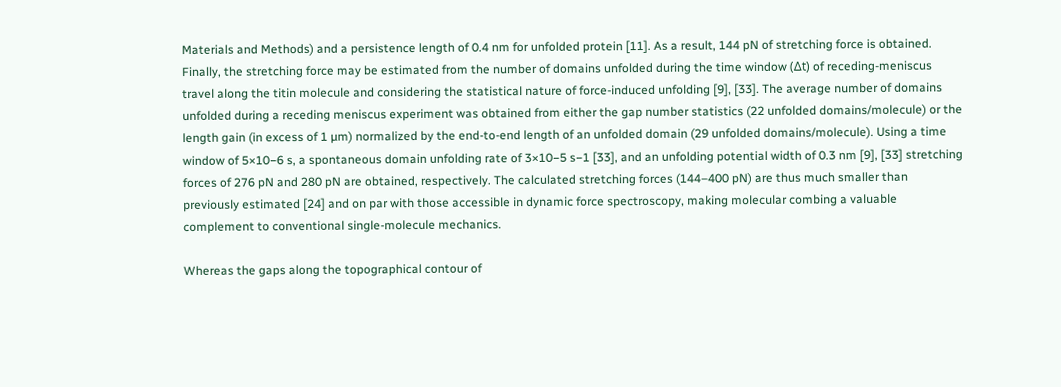Materials and Methods) and a persistence length of 0.4 nm for unfolded protein [11]. As a result, 144 pN of stretching force is obtained. Finally, the stretching force may be estimated from the number of domains unfolded during the time window (Δt) of receding-meniscus travel along the titin molecule and considering the statistical nature of force-induced unfolding [9], [33]. The average number of domains unfolded during a receding meniscus experiment was obtained from either the gap number statistics (22 unfolded domains/molecule) or the length gain (in excess of 1 µm) normalized by the end-to-end length of an unfolded domain (29 unfolded domains/molecule). Using a time window of 5×10−6 s, a spontaneous domain unfolding rate of 3×10−5 s−1 [33], and an unfolding potential width of 0.3 nm [9], [33] stretching forces of 276 pN and 280 pN are obtained, respectively. The calculated stretching forces (144–400 pN) are thus much smaller than previously estimated [24] and on par with those accessible in dynamic force spectroscopy, making molecular combing a valuable complement to conventional single-molecule mechanics.

Whereas the gaps along the topographical contour of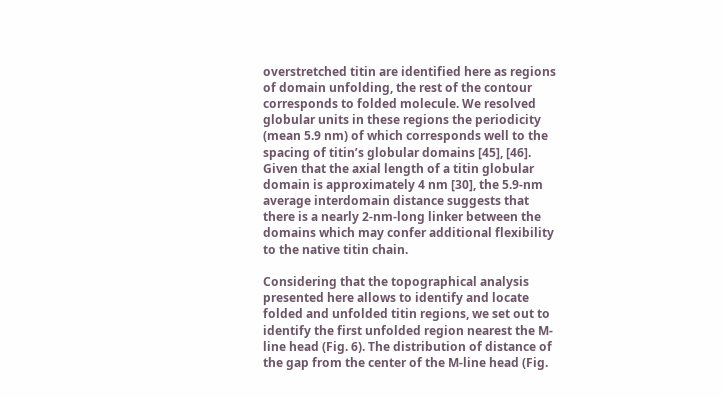overstretched titin are identified here as regions of domain unfolding, the rest of the contour corresponds to folded molecule. We resolved globular units in these regions the periodicity (mean 5.9 nm) of which corresponds well to the spacing of titin’s globular domains [45], [46]. Given that the axial length of a titin globular domain is approximately 4 nm [30], the 5.9-nm average interdomain distance suggests that there is a nearly 2-nm-long linker between the domains which may confer additional flexibility to the native titin chain.

Considering that the topographical analysis presented here allows to identify and locate folded and unfolded titin regions, we set out to identify the first unfolded region nearest the M-line head (Fig. 6). The distribution of distance of the gap from the center of the M-line head (Fig.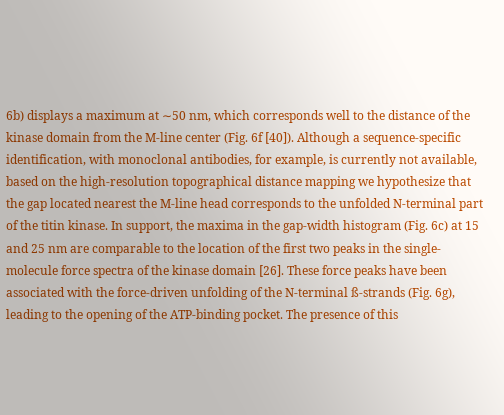6b) displays a maximum at ∼50 nm, which corresponds well to the distance of the kinase domain from the M-line center (Fig. 6f [40]). Although a sequence-specific identification, with monoclonal antibodies, for example, is currently not available, based on the high-resolution topographical distance mapping we hypothesize that the gap located nearest the M-line head corresponds to the unfolded N-terminal part of the titin kinase. In support, the maxima in the gap-width histogram (Fig. 6c) at 15 and 25 nm are comparable to the location of the first two peaks in the single-molecule force spectra of the kinase domain [26]. These force peaks have been associated with the force-driven unfolding of the N-terminal ß-strands (Fig. 6g), leading to the opening of the ATP-binding pocket. The presence of this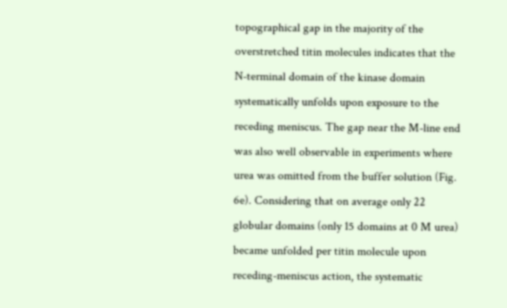topographical gap in the majority of the overstretched titin molecules indicates that the N-terminal domain of the kinase domain systematically unfolds upon exposure to the receding meniscus. The gap near the M-line end was also well observable in experiments where urea was omitted from the buffer solution (Fig. 6e). Considering that on average only 22 globular domains (only 15 domains at 0 M urea) became unfolded per titin molecule upon receding-meniscus action, the systematic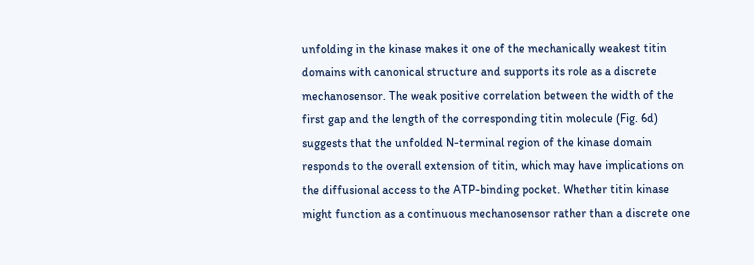unfolding in the kinase makes it one of the mechanically weakest titin domains with canonical structure and supports its role as a discrete mechanosensor. The weak positive correlation between the width of the first gap and the length of the corresponding titin molecule (Fig. 6d) suggests that the unfolded N-terminal region of the kinase domain responds to the overall extension of titin, which may have implications on the diffusional access to the ATP-binding pocket. Whether titin kinase might function as a continuous mechanosensor rather than a discrete one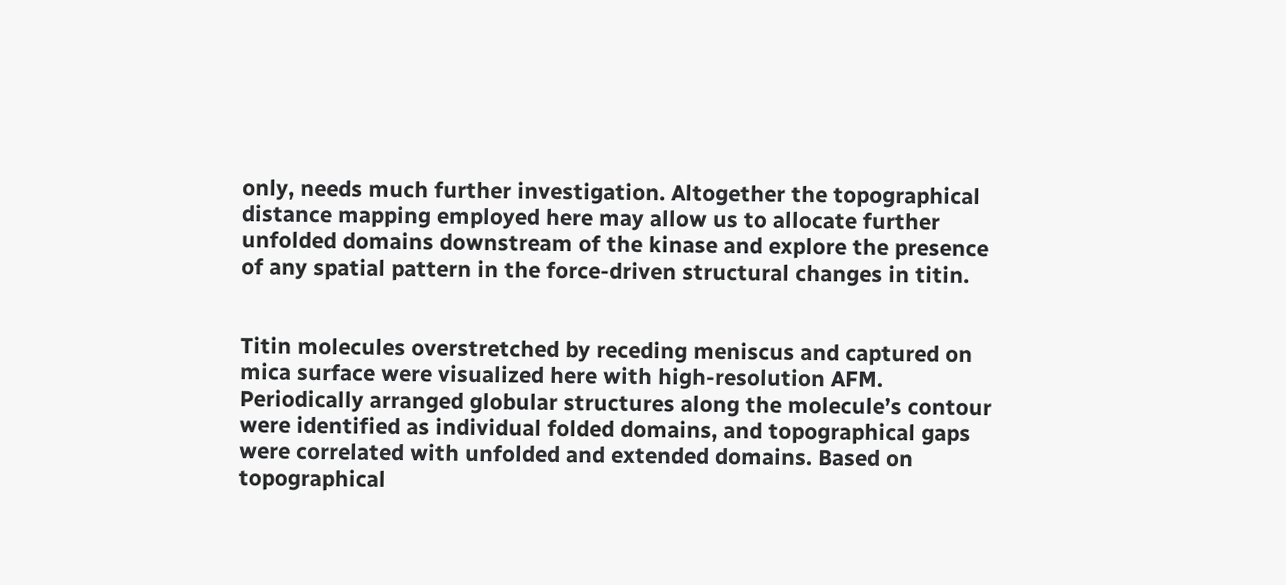only, needs much further investigation. Altogether the topographical distance mapping employed here may allow us to allocate further unfolded domains downstream of the kinase and explore the presence of any spatial pattern in the force-driven structural changes in titin.


Titin molecules overstretched by receding meniscus and captured on mica surface were visualized here with high-resolution AFM. Periodically arranged globular structures along the molecule’s contour were identified as individual folded domains, and topographical gaps were correlated with unfolded and extended domains. Based on topographical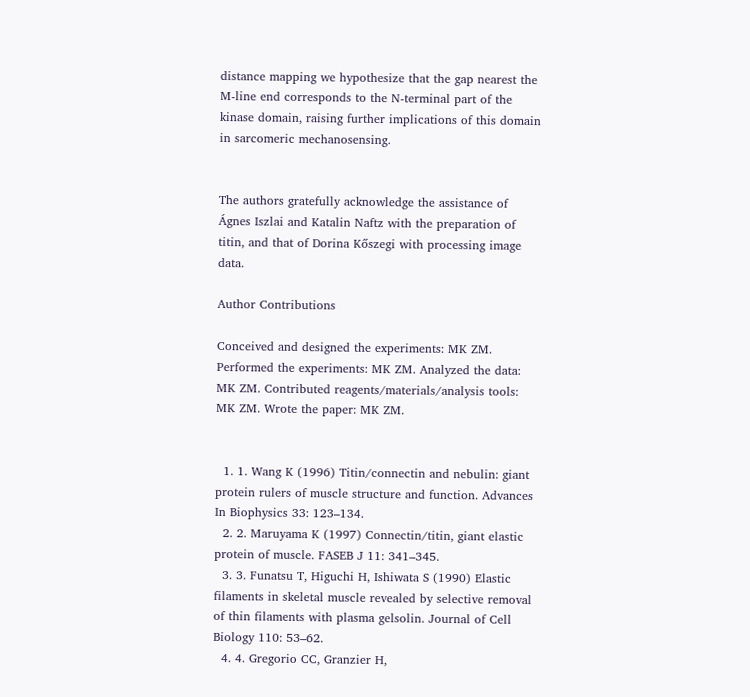distance mapping we hypothesize that the gap nearest the M-line end corresponds to the N-terminal part of the kinase domain, raising further implications of this domain in sarcomeric mechanosensing.


The authors gratefully acknowledge the assistance of Ágnes Iszlai and Katalin Naftz with the preparation of titin, and that of Dorina Kőszegi with processing image data.

Author Contributions

Conceived and designed the experiments: MK ZM. Performed the experiments: MK ZM. Analyzed the data: MK ZM. Contributed reagents/materials/analysis tools: MK ZM. Wrote the paper: MK ZM.


  1. 1. Wang K (1996) Titin/connectin and nebulin: giant protein rulers of muscle structure and function. Advances In Biophysics 33: 123–134.
  2. 2. Maruyama K (1997) Connectin/titin, giant elastic protein of muscle. FASEB J 11: 341–345.
  3. 3. Funatsu T, Higuchi H, Ishiwata S (1990) Elastic filaments in skeletal muscle revealed by selective removal of thin filaments with plasma gelsolin. Journal of Cell Biology 110: 53–62.
  4. 4. Gregorio CC, Granzier H,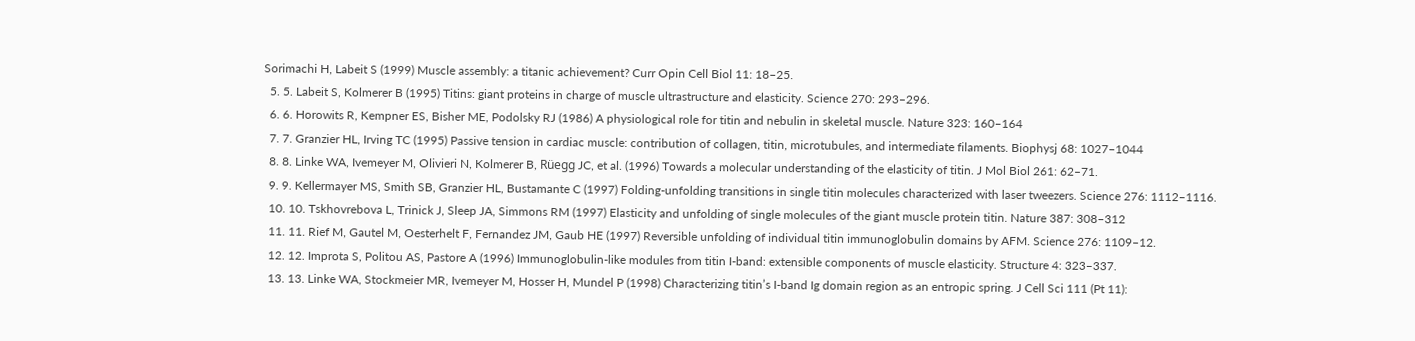Sorimachi H, Labeit S (1999) Muscle assembly: a titanic achievement? Curr Opin Cell Biol 11: 18–25.
  5. 5. Labeit S, Kolmerer B (1995) Titins: giant proteins in charge of muscle ultrastructure and elasticity. Science 270: 293–296.
  6. 6. Horowits R, Kempner ES, Bisher ME, Podolsky RJ (1986) A physiological role for titin and nebulin in skeletal muscle. Nature 323: 160–164
  7. 7. Granzier HL, Irving TC (1995) Passive tension in cardiac muscle: contribution of collagen, titin, microtubules, and intermediate filaments. Biophysj 68: 1027–1044
  8. 8. Linke WA, Ivemeyer M, Olivieri N, Kolmerer B, Rüegg JC, et al. (1996) Towards a molecular understanding of the elasticity of titin. J Mol Biol 261: 62–71.
  9. 9. Kellermayer MS, Smith SB, Granzier HL, Bustamante C (1997) Folding-unfolding transitions in single titin molecules characterized with laser tweezers. Science 276: 1112–1116.
  10. 10. Tskhovrebova L, Trinick J, Sleep JA, Simmons RM (1997) Elasticity and unfolding of single molecules of the giant muscle protein titin. Nature 387: 308–312
  11. 11. Rief M, Gautel M, Oesterhelt F, Fernandez JM, Gaub HE (1997) Reversible unfolding of individual titin immunoglobulin domains by AFM. Science 276: 1109–12.
  12. 12. Improta S, Politou AS, Pastore A (1996) Immunoglobulin-like modules from titin I-band: extensible components of muscle elasticity. Structure 4: 323–337.
  13. 13. Linke WA, Stockmeier MR, Ivemeyer M, Hosser H, Mundel P (1998) Characterizing titin’s I-band Ig domain region as an entropic spring. J Cell Sci 111 (Pt 11):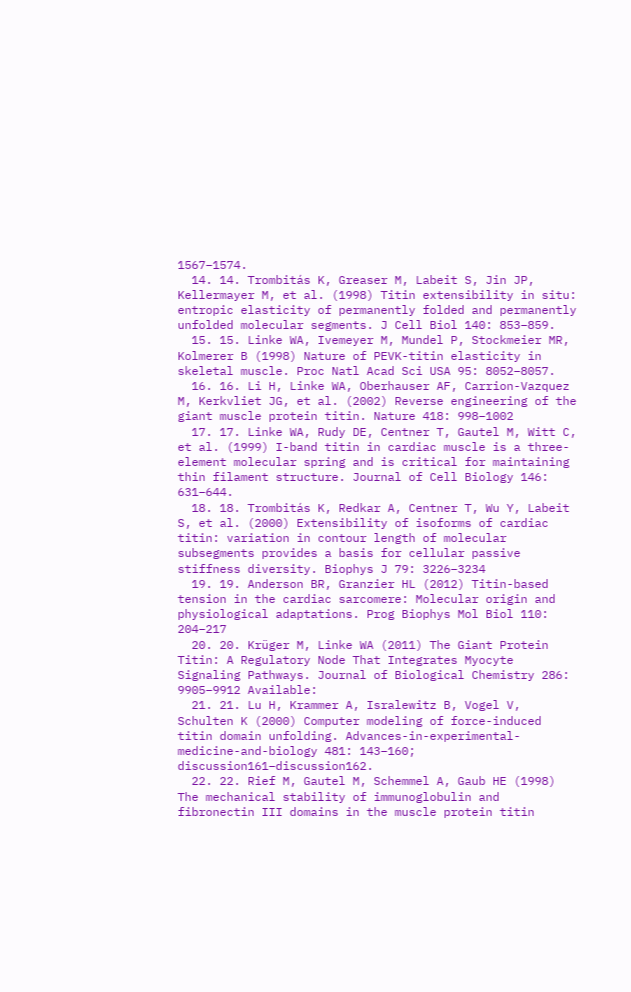1567–1574.
  14. 14. Trombitás K, Greaser M, Labeit S, Jin JP, Kellermayer M, et al. (1998) Titin extensibility in situ: entropic elasticity of permanently folded and permanently unfolded molecular segments. J Cell Biol 140: 853–859.
  15. 15. Linke WA, Ivemeyer M, Mundel P, Stockmeier MR, Kolmerer B (1998) Nature of PEVK-titin elasticity in skeletal muscle. Proc Natl Acad Sci USA 95: 8052–8057.
  16. 16. Li H, Linke WA, Oberhauser AF, Carrion-Vazquez M, Kerkvliet JG, et al. (2002) Reverse engineering of the giant muscle protein titin. Nature 418: 998–1002
  17. 17. Linke WA, Rudy DE, Centner T, Gautel M, Witt C, et al. (1999) I-band titin in cardiac muscle is a three-element molecular spring and is critical for maintaining thin filament structure. Journal of Cell Biology 146: 631–644.
  18. 18. Trombitás K, Redkar A, Centner T, Wu Y, Labeit S, et al. (2000) Extensibility of isoforms of cardiac titin: variation in contour length of molecular subsegments provides a basis for cellular passive stiffness diversity. Biophys J 79: 3226–3234
  19. 19. Anderson BR, Granzier HL (2012) Titin-based tension in the cardiac sarcomere: Molecular origin and physiological adaptations. Prog Biophys Mol Biol 110: 204–217
  20. 20. Krüger M, Linke WA (2011) The Giant Protein Titin: A Regulatory Node That Integrates Myocyte Signaling Pathways. Journal of Biological Chemistry 286: 9905–9912 Available:
  21. 21. Lu H, Krammer A, Isralewitz B, Vogel V, Schulten K (2000) Computer modeling of force-induced titin domain unfolding. Advances-in-experimental-medicine-and-biology 481: 143–160; discussion161–discussion162.
  22. 22. Rief M, Gautel M, Schemmel A, Gaub HE (1998) The mechanical stability of immunoglobulin and fibronectin III domains in the muscle protein titin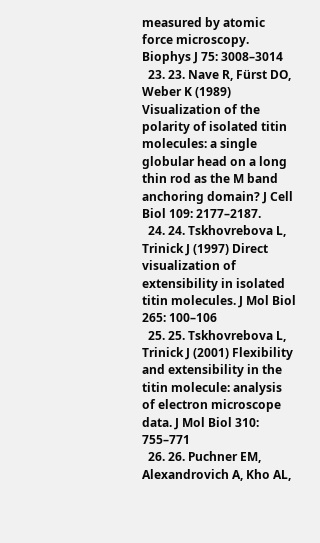measured by atomic force microscopy. Biophys J 75: 3008–3014
  23. 23. Nave R, Fürst DO, Weber K (1989) Visualization of the polarity of isolated titin molecules: a single globular head on a long thin rod as the M band anchoring domain? J Cell Biol 109: 2177–2187.
  24. 24. Tskhovrebova L, Trinick J (1997) Direct visualization of extensibility in isolated titin molecules. J Mol Biol 265: 100–106
  25. 25. Tskhovrebova L, Trinick J (2001) Flexibility and extensibility in the titin molecule: analysis of electron microscope data. J Mol Biol 310: 755–771
  26. 26. Puchner EM, Alexandrovich A, Kho AL,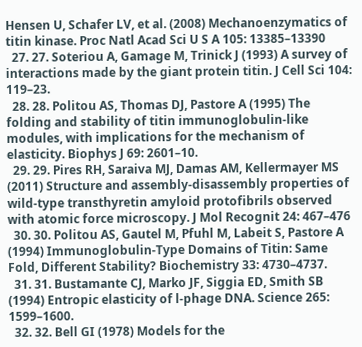Hensen U, Schafer LV, et al. (2008) Mechanoenzymatics of titin kinase. Proc Natl Acad Sci U S A 105: 13385–13390
  27. 27. Soteriou A, Gamage M, Trinick J (1993) A survey of interactions made by the giant protein titin. J Cell Sci 104: 119–23.
  28. 28. Politou AS, Thomas DJ, Pastore A (1995) The folding and stability of titin immunoglobulin-like modules, with implications for the mechanism of elasticity. Biophys J 69: 2601–10.
  29. 29. Pires RH, Saraiva MJ, Damas AM, Kellermayer MS (2011) Structure and assembly-disassembly properties of wild-type transthyretin amyloid protofibrils observed with atomic force microscopy. J Mol Recognit 24: 467–476
  30. 30. Politou AS, Gautel M, Pfuhl M, Labeit S, Pastore A (1994) Immunoglobulin-Type Domains of Titin: Same Fold, Different Stability? Biochemistry 33: 4730–4737.
  31. 31. Bustamante CJ, Marko JF, Siggia ED, Smith SB (1994) Entropic elasticity of l-phage DNA. Science 265: 1599–1600.
  32. 32. Bell GI (1978) Models for the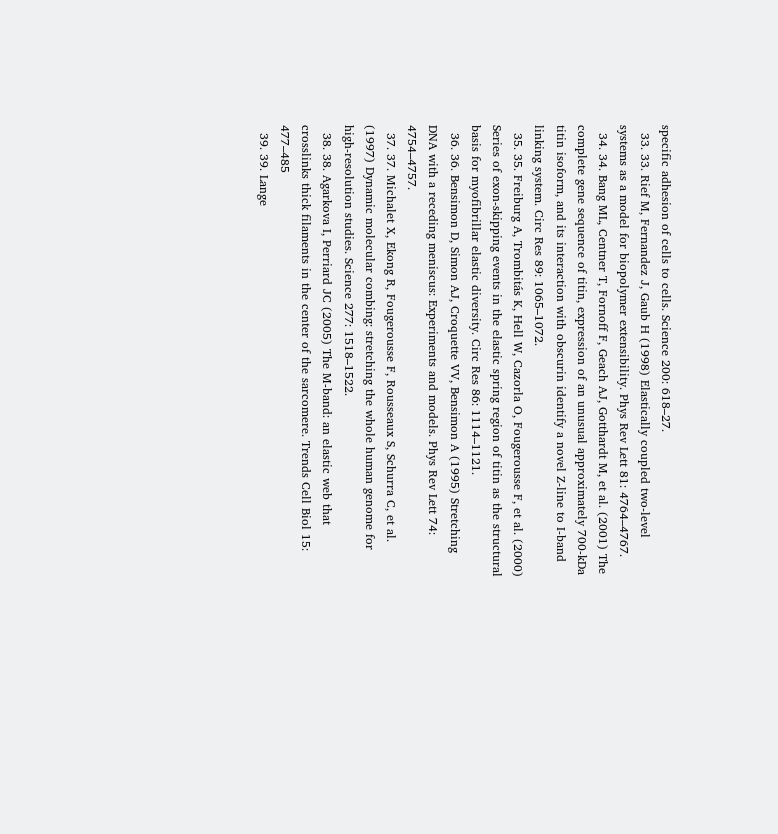specific adhesion of cells to cells. Science 200: 618–27.
  33. 33. Rief M, Fernandez J, Gaub H (1998) Elastically coupled two-level systems as a model for biopolymer extensibility. Phys Rev Lett 81: 4764–4767.
  34. 34. Bang ML, Centner T, Fornoff F, Geach AJ, Gotthardt M, et al. (2001) The complete gene sequence of titin, expression of an unusual approximately 700-kDa titin isoform, and its interaction with obscurin identify a novel Z-line to I-band linking system. Circ Res 89: 1065–1072.
  35. 35. Freiburg A, Trombitás K, Hell W, Cazorla O, Fougerousse F, et al. (2000) Series of exon-skipping events in the elastic spring region of titin as the structural basis for myofibrillar elastic diversity. Circ Res 86: 1114–1121.
  36. 36. Bensimon D, Simon AJ, Croquette VV, Bensimon A (1995) Stretching DNA with a receding meniscus: Experiments and models. Phys Rev Lett 74: 4754–4757.
  37. 37. Michalet X, Ekong R, Fougerousse F, Rousseaux S, Schurra C, et al. (1997) Dynamic molecular combing: stretching the whole human genome for high-resolution studies. Science 277: 1518–1522.
  38. 38. Agarkova I, Perriard JC (2005) The M-band: an elastic web that crosslinks thick filaments in the center of the sarcomere. Trends Cell Biol 15: 477–485
  39. 39. Lange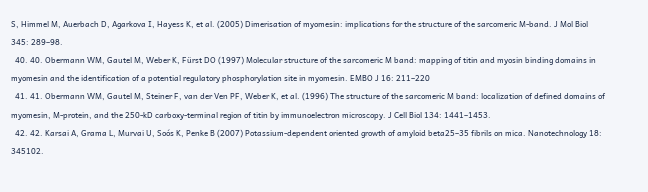S, Himmel M, Auerbach D, Agarkova I, Hayess K, et al. (2005) Dimerisation of myomesin: implications for the structure of the sarcomeric M-band. J Mol Biol 345: 289–98.
  40. 40. Obermann WM, Gautel M, Weber K, Fürst DO (1997) Molecular structure of the sarcomeric M band: mapping of titin and myosin binding domains in myomesin and the identification of a potential regulatory phosphorylation site in myomesin. EMBO J 16: 211–220
  41. 41. Obermann WM, Gautel M, Steiner F, van der Ven PF, Weber K, et al. (1996) The structure of the sarcomeric M band: localization of defined domains of myomesin, M-protein, and the 250-kD carboxy-terminal region of titin by immunoelectron microscopy. J Cell Biol 134: 1441–1453.
  42. 42. Karsai A, Grama L, Murvai U, Soós K, Penke B (2007) Potassium-dependent oriented growth of amyloid beta25–35 fibrils on mica. Nanotechnology 18: 345102.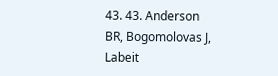43. 43. Anderson BR, Bogomolovas J, Labeit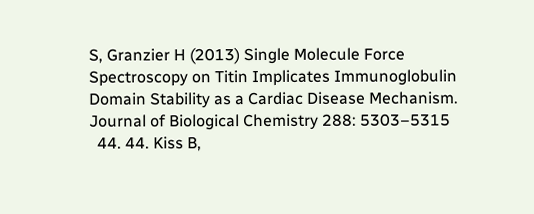S, Granzier H (2013) Single Molecule Force Spectroscopy on Titin Implicates Immunoglobulin Domain Stability as a Cardiac Disease Mechanism. Journal of Biological Chemistry 288: 5303–5315
  44. 44. Kiss B,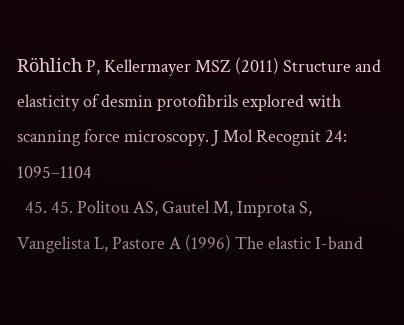Röhlich P, Kellermayer MSZ (2011) Structure and elasticity of desmin protofibrils explored with scanning force microscopy. J Mol Recognit 24: 1095–1104
  45. 45. Politou AS, Gautel M, Improta S, Vangelista L, Pastore A (1996) The elastic I-band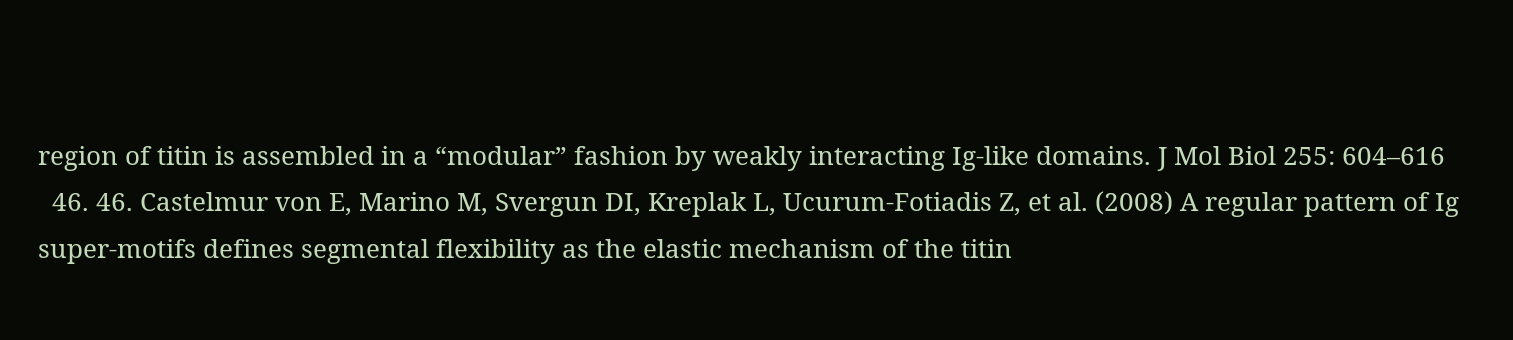region of titin is assembled in a “modular” fashion by weakly interacting Ig-like domains. J Mol Biol 255: 604–616
  46. 46. Castelmur von E, Marino M, Svergun DI, Kreplak L, Ucurum-Fotiadis Z, et al. (2008) A regular pattern of Ig super-motifs defines segmental flexibility as the elastic mechanism of the titin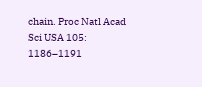chain. Proc Natl Acad Sci USA 105: 1186–1191